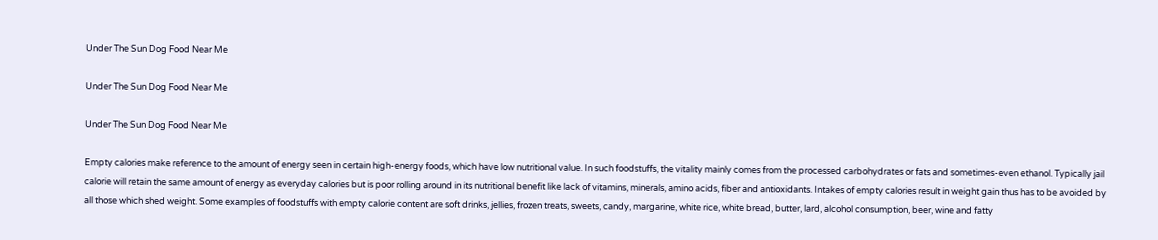Under The Sun Dog Food Near Me

Under The Sun Dog Food Near Me

Under The Sun Dog Food Near Me

Empty calories make reference to the amount of energy seen in certain high-energy foods, which have low nutritional value. In such foodstuffs, the vitality mainly comes from the processed carbohydrates or fats and sometimes-even ethanol. Typically jail calorie will retain the same amount of energy as everyday calories but is poor rolling around in its nutritional benefit like lack of vitamins, minerals, amino acids, fiber and antioxidants. Intakes of empty calories result in weight gain thus has to be avoided by all those which shed weight. Some examples of foodstuffs with empty calorie content are soft drinks, jellies, frozen treats, sweets, candy, margarine, white rice, white bread, butter, lard, alcohol consumption, beer, wine and fatty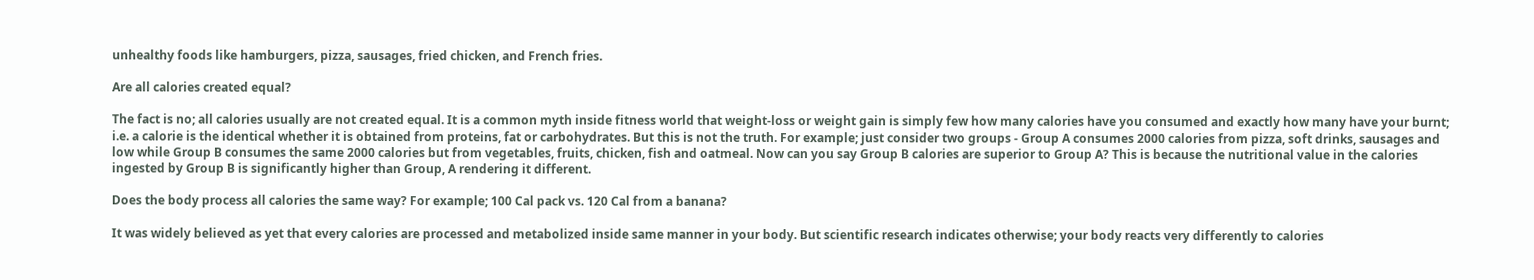unhealthy foods like hamburgers, pizza, sausages, fried chicken, and French fries.

Are all calories created equal?

The fact is no; all calories usually are not created equal. It is a common myth inside fitness world that weight-loss or weight gain is simply few how many calories have you consumed and exactly how many have your burnt; i.e. a calorie is the identical whether it is obtained from proteins, fat or carbohydrates. But this is not the truth. For example; just consider two groups - Group A consumes 2000 calories from pizza, soft drinks, sausages and low while Group B consumes the same 2000 calories but from vegetables, fruits, chicken, fish and oatmeal. Now can you say Group B calories are superior to Group A? This is because the nutritional value in the calories ingested by Group B is significantly higher than Group, A rendering it different.

Does the body process all calories the same way? For example; 100 Cal pack vs. 120 Cal from a banana?

It was widely believed as yet that every calories are processed and metabolized inside same manner in your body. But scientific research indicates otherwise; your body reacts very differently to calories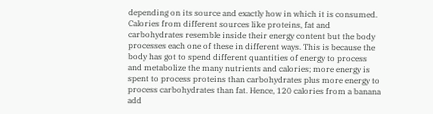depending on its source and exactly how in which it is consumed. Calories from different sources like proteins, fat and carbohydrates resemble inside their energy content but the body processes each one of these in different ways. This is because the body has got to spend different quantities of energy to process and metabolize the many nutrients and calories; more energy is spent to process proteins than carbohydrates plus more energy to process carbohydrates than fat. Hence, 120 calories from a banana add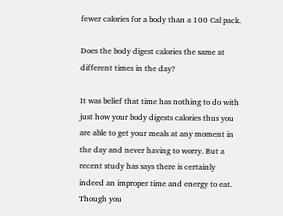fewer calories for a body than a 100 Cal pack.

Does the body digest calories the same at different times in the day?

It was belief that time has nothing to do with just how your body digests calories thus you are able to get your meals at any moment in the day and never having to worry. But a recent study has says there is certainly indeed an improper time and energy to eat. Though you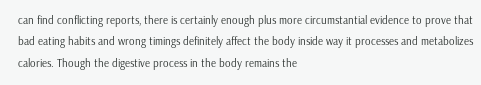can find conflicting reports, there is certainly enough plus more circumstantial evidence to prove that bad eating habits and wrong timings definitely affect the body inside way it processes and metabolizes calories. Though the digestive process in the body remains the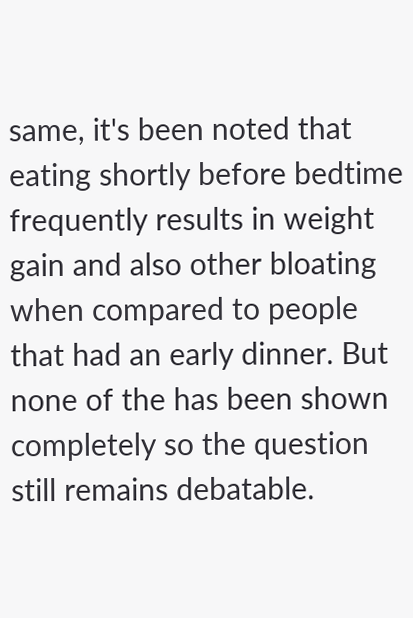same, it's been noted that eating shortly before bedtime frequently results in weight gain and also other bloating when compared to people that had an early dinner. But none of the has been shown completely so the question still remains debatable.